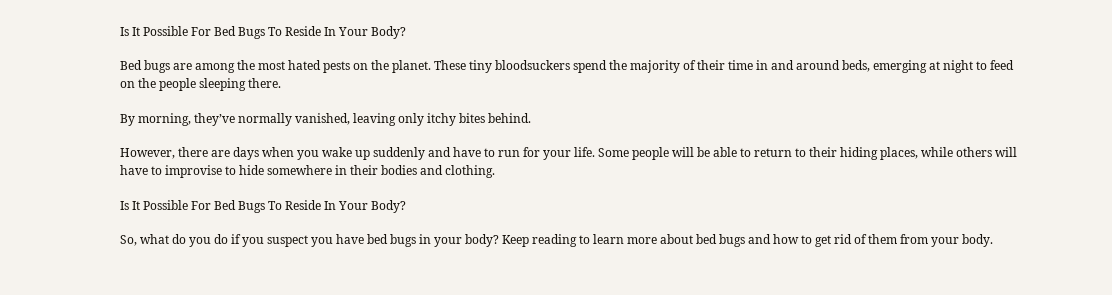Is It Possible For Bed Bugs To Reside In Your Body?

Bed bugs are among the most hated pests on the planet. These tiny bloodsuckers spend the majority of their time in and around beds, emerging at night to feed on the people sleeping there.

By morning, they’ve normally vanished, leaving only itchy bites behind.

However, there are days when you wake up suddenly and have to run for your life. Some people will be able to return to their hiding places, while others will have to improvise to hide somewhere in their bodies and clothing.

Is It Possible For Bed Bugs To Reside In Your Body?

So, what do you do if you suspect you have bed bugs in your body? Keep reading to learn more about bed bugs and how to get rid of them from your body.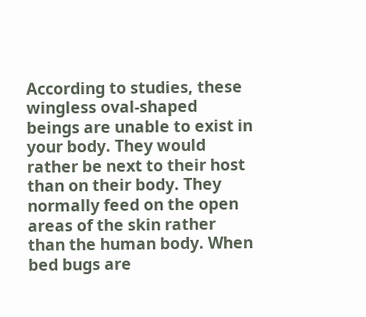According to studies, these wingless oval-shaped beings are unable to exist in your body. They would rather be next to their host than on their body. They normally feed on the open areas of the skin rather than the human body. When bed bugs are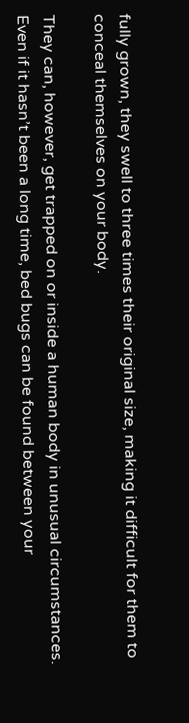fully grown, they swell to three times their original size, making it difficult for them to conceal themselves on your body.

They can, however, get trapped on or inside a human body in unusual circumstances. Even if it hasn’t been a long time, bed bugs can be found between your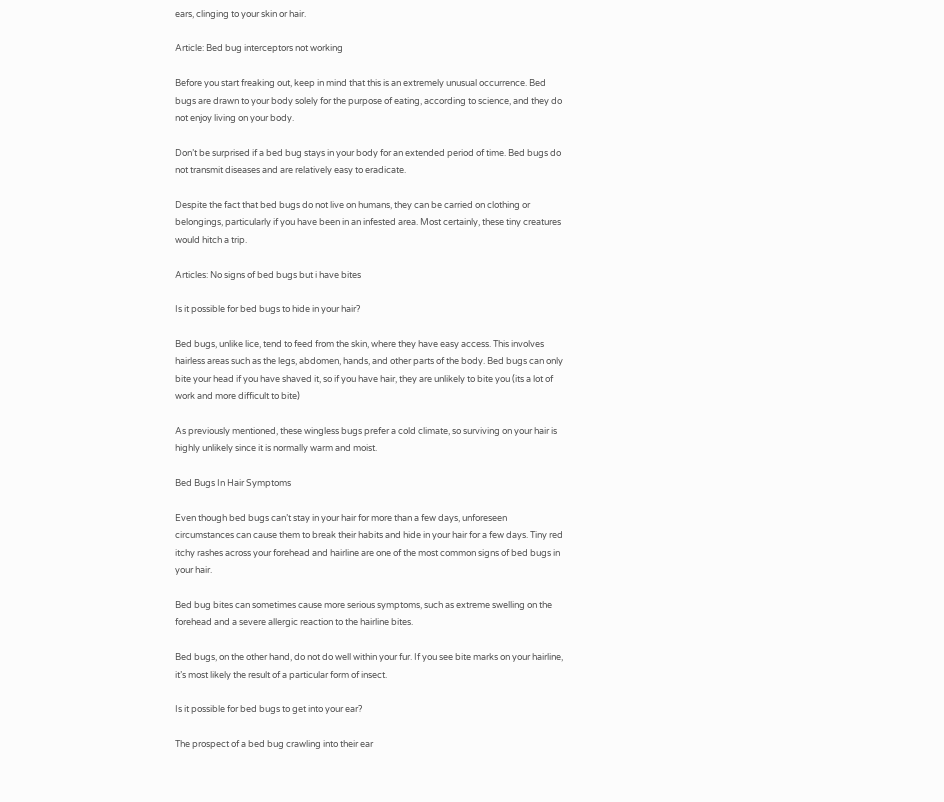ears, clinging to your skin or hair.

Article: Bed bug interceptors not working

Before you start freaking out, keep in mind that this is an extremely unusual occurrence. Bed bugs are drawn to your body solely for the purpose of eating, according to science, and they do not enjoy living on your body.

Don’t be surprised if a bed bug stays in your body for an extended period of time. Bed bugs do not transmit diseases and are relatively easy to eradicate.

Despite the fact that bed bugs do not live on humans, they can be carried on clothing or belongings, particularly if you have been in an infested area. Most certainly, these tiny creatures would hitch a trip.

Articles: No signs of bed bugs but i have bites

Is it possible for bed bugs to hide in your hair?

Bed bugs, unlike lice, tend to feed from the skin, where they have easy access. This involves hairless areas such as the legs, abdomen, hands, and other parts of the body. Bed bugs can only bite your head if you have shaved it, so if you have hair, they are unlikely to bite you (its a lot of work and more difficult to bite)

As previously mentioned, these wingless bugs prefer a cold climate, so surviving on your hair is highly unlikely since it is normally warm and moist.

Bed Bugs In Hair Symptoms

Even though bed bugs can’t stay in your hair for more than a few days, unforeseen circumstances can cause them to break their habits and hide in your hair for a few days. Tiny red itchy rashes across your forehead and hairline are one of the most common signs of bed bugs in your hair.

Bed bug bites can sometimes cause more serious symptoms, such as extreme swelling on the forehead and a severe allergic reaction to the hairline bites.

Bed bugs, on the other hand, do not do well within your fur. If you see bite marks on your hairline, it’s most likely the result of a particular form of insect.

Is it possible for bed bugs to get into your ear?

The prospect of a bed bug crawling into their ear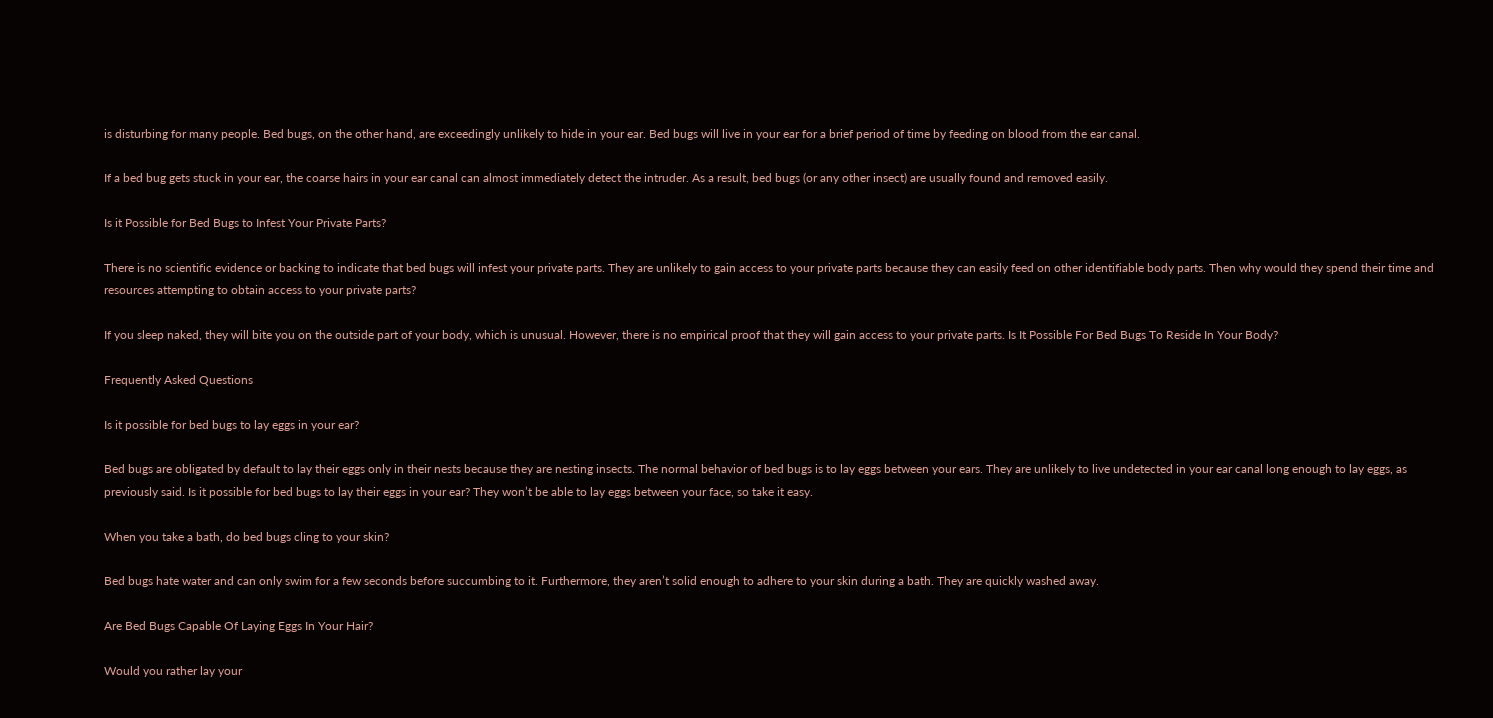is disturbing for many people. Bed bugs, on the other hand, are exceedingly unlikely to hide in your ear. Bed bugs will live in your ear for a brief period of time by feeding on blood from the ear canal.

If a bed bug gets stuck in your ear, the coarse hairs in your ear canal can almost immediately detect the intruder. As a result, bed bugs (or any other insect) are usually found and removed easily.

Is it Possible for Bed Bugs to Infest Your Private Parts?

There is no scientific evidence or backing to indicate that bed bugs will infest your private parts. They are unlikely to gain access to your private parts because they can easily feed on other identifiable body parts. Then why would they spend their time and resources attempting to obtain access to your private parts?

If you sleep naked, they will bite you on the outside part of your body, which is unusual. However, there is no empirical proof that they will gain access to your private parts. Is It Possible For Bed Bugs To Reside In Your Body?

Frequently Asked Questions

Is it possible for bed bugs to lay eggs in your ear?

Bed bugs are obligated by default to lay their eggs only in their nests because they are nesting insects. The normal behavior of bed bugs is to lay eggs between your ears. They are unlikely to live undetected in your ear canal long enough to lay eggs, as previously said. Is it possible for bed bugs to lay their eggs in your ear? They won’t be able to lay eggs between your face, so take it easy.

When you take a bath, do bed bugs cling to your skin?

Bed bugs hate water and can only swim for a few seconds before succumbing to it. Furthermore, they aren’t solid enough to adhere to your skin during a bath. They are quickly washed away.

Are Bed Bugs Capable Of Laying Eggs In Your Hair?

Would you rather lay your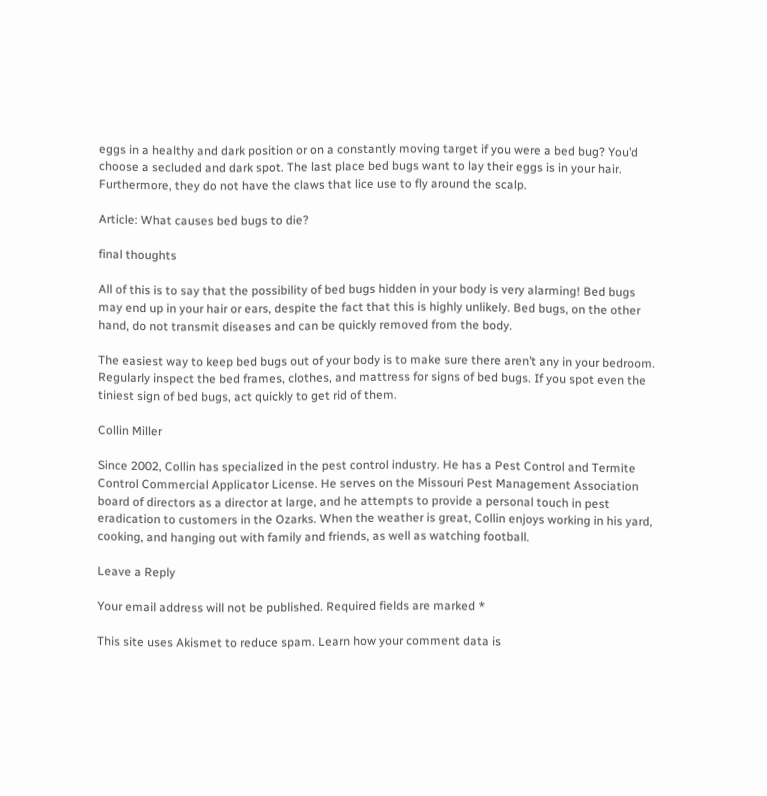eggs in a healthy and dark position or on a constantly moving target if you were a bed bug? You’d choose a secluded and dark spot. The last place bed bugs want to lay their eggs is in your hair. Furthermore, they do not have the claws that lice use to fly around the scalp.

Article: What causes bed bugs to die?

final thoughts

All of this is to say that the possibility of bed bugs hidden in your body is very alarming! Bed bugs may end up in your hair or ears, despite the fact that this is highly unlikely. Bed bugs, on the other hand, do not transmit diseases and can be quickly removed from the body.

The easiest way to keep bed bugs out of your body is to make sure there aren’t any in your bedroom. Regularly inspect the bed frames, clothes, and mattress for signs of bed bugs. If you spot even the tiniest sign of bed bugs, act quickly to get rid of them.

Collin Miller

Since 2002, Collin has specialized in the pest control industry. He has a Pest Control and Termite Control Commercial Applicator License. He serves on the Missouri Pest Management Association board of directors as a director at large, and he attempts to provide a personal touch in pest eradication to customers in the Ozarks. When the weather is great, Collin enjoys working in his yard, cooking, and hanging out with family and friends, as well as watching football.

Leave a Reply

Your email address will not be published. Required fields are marked *

This site uses Akismet to reduce spam. Learn how your comment data is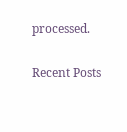processed.

Recent Posts